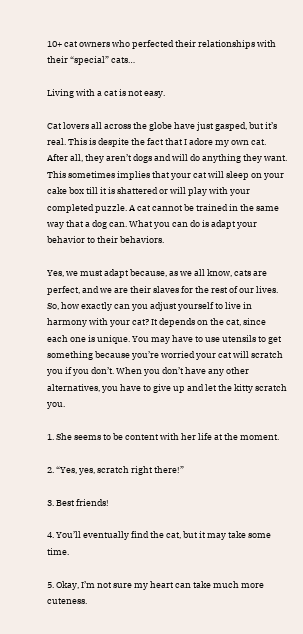10+ cat owners who perfected their relationships with their “special” cats…

Living with a cat is not easy.

Cat lovers all across the globe have just gasped, but it’s real. This is despite the fact that I adore my own cat. After all, they aren’t dogs and will do anything they want. This sometimes implies that your cat will sleep on your cake box till it is shattered or will play with your completed puzzle. A cat cannot be trained in the same way that a dog can. What you can do is adapt your behavior to their behaviors.

Yes, we must adapt because, as we all know, cats are perfect, and we are their slaves for the rest of our lives. So, how exactly can you adjust yourself to live in harmony with your cat? It depends on the cat, since each one is unique. You may have to use utensils to get something because you’re worried your cat will scratch you if you don’t. When you don’t have any other alternatives, you have to give up and let the kitty scratch you.

1. She seems to be content with her life at the moment.

2. “Yes, yes, scratch right there!”

3. Best friends!

4. You’ll eventually find the cat, but it may take some time.

5. Okay, I’m not sure my heart can take much more cuteness.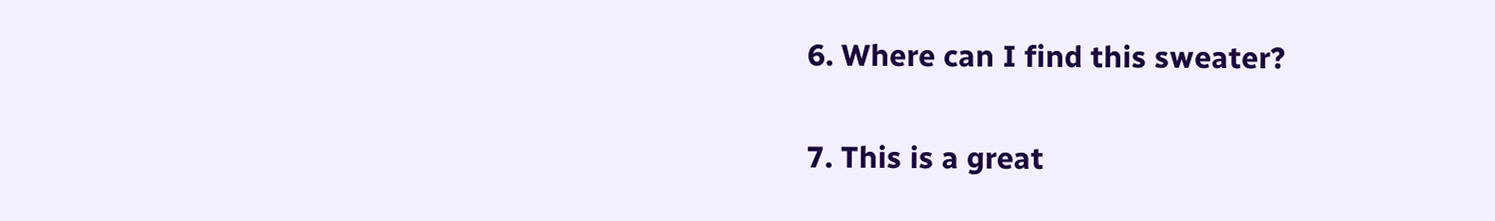6. Where can I find this sweater?

7. This is a great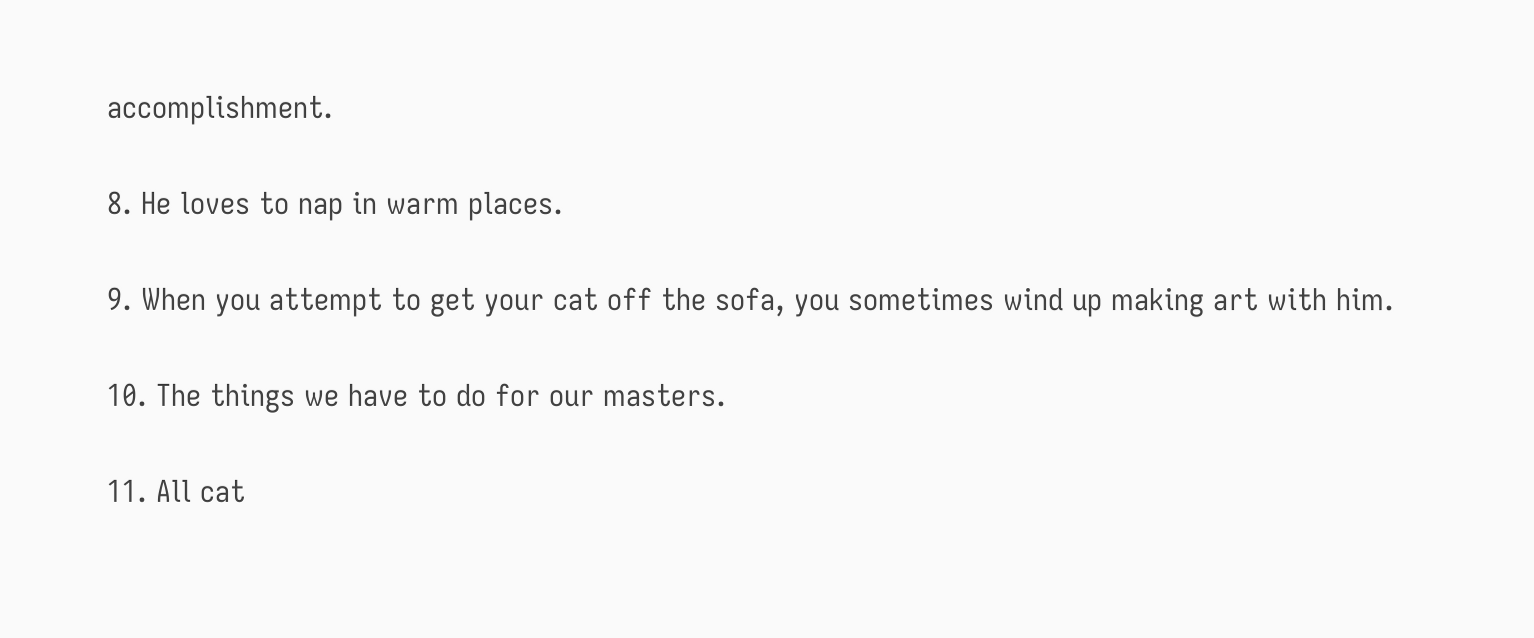accomplishment.

8. He loves to nap in warm places.

9. When you attempt to get your cat off the sofa, you sometimes wind up making art with him.

10. The things we have to do for our masters.

11. All cat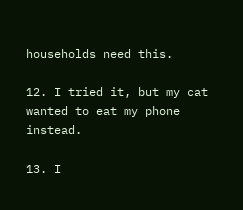households need this.

12. I tried it, but my cat wanted to eat my phone instead.

13. I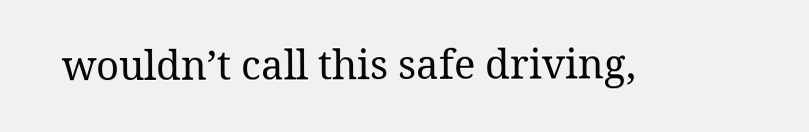wouldn’t call this safe driving,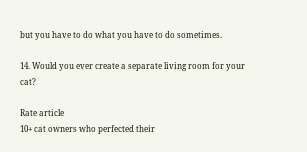but you have to do what you have to do sometimes.

14. Would you ever create a separate living room for your cat?

Rate article
10+ cat owners who perfected their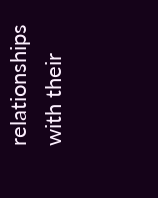relationships with their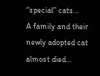“special” cats…
A family and their newly adopted cat almost died…